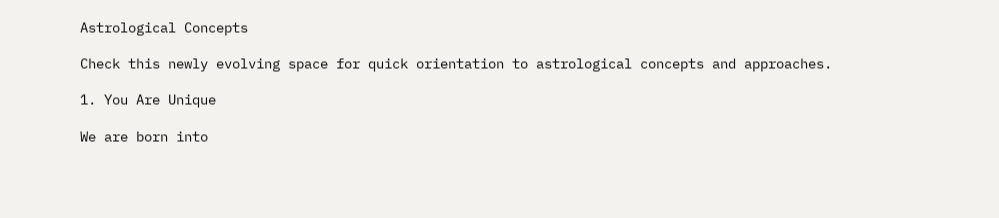Astrological Concepts

Check this newly evolving space for quick orientation to astrological concepts and approaches.

1. You Are Unique

We are born into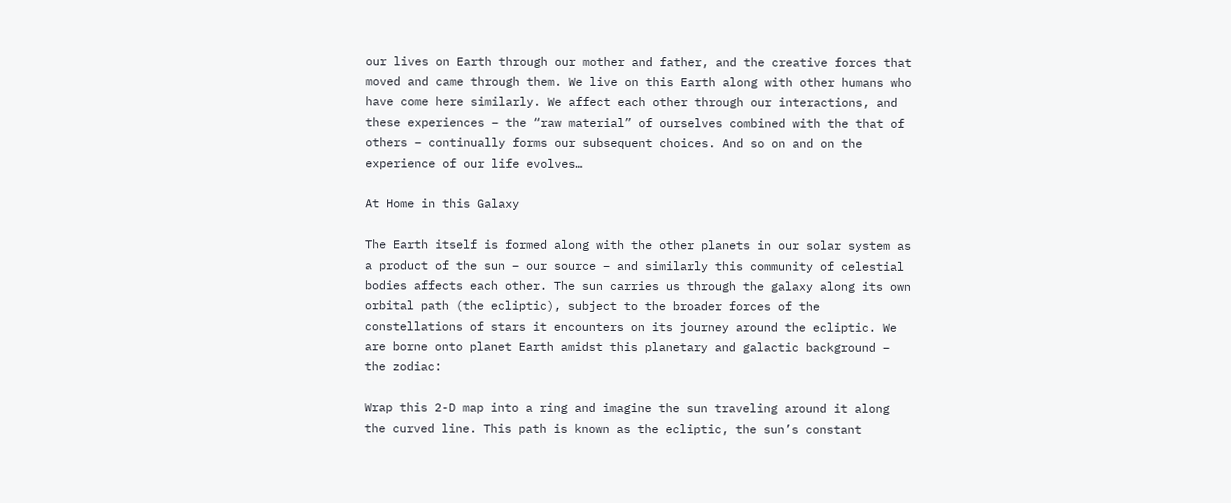our lives on Earth through our mother and father, and the creative forces that moved and came through them. We live on this Earth along with other humans who have come here similarly. We affect each other through our interactions, and these experiences – the “raw material” of ourselves combined with the that of others – continually forms our subsequent choices. And so on and on the experience of our life evolves…

At Home in this Galaxy

The Earth itself is formed along with the other planets in our solar system as a product of the sun – our source – and similarly this community of celestial bodies affects each other. The sun carries us through the galaxy along its own orbital path (the ecliptic), subject to the broader forces of the constellations of stars it encounters on its journey around the ecliptic. We are borne onto planet Earth amidst this planetary and galactic background – the zodiac:

Wrap this 2-D map into a ring and imagine the sun traveling around it along the curved line. This path is known as the ecliptic, the sun’s constant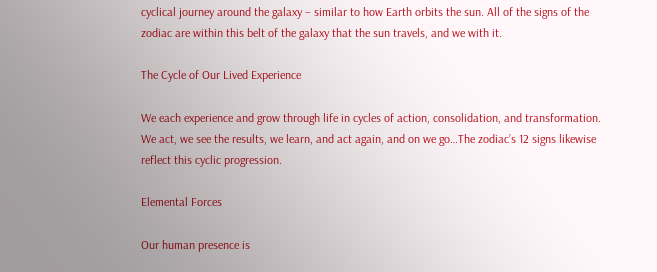cyclical journey around the galaxy – similar to how Earth orbits the sun. All of the signs of the zodiac are within this belt of the galaxy that the sun travels, and we with it.

The Cycle of Our Lived Experience

We each experience and grow through life in cycles of action, consolidation, and transformation. We act, we see the results, we learn, and act again, and on we go…The zodiac’s 12 signs likewise reflect this cyclic progression.

Elemental Forces

Our human presence is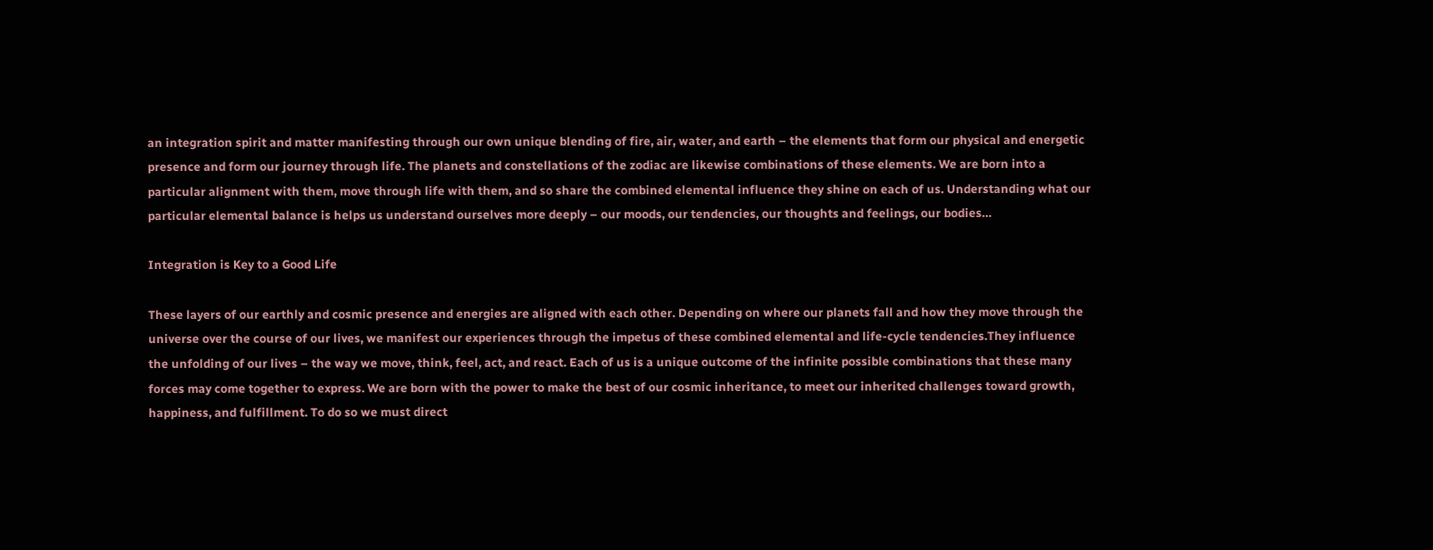an integration spirit and matter manifesting through our own unique blending of fire, air, water, and earth – the elements that form our physical and energetic presence and form our journey through life. The planets and constellations of the zodiac are likewise combinations of these elements. We are born into a particular alignment with them, move through life with them, and so share the combined elemental influence they shine on each of us. Understanding what our particular elemental balance is helps us understand ourselves more deeply – our moods, our tendencies, our thoughts and feelings, our bodies…

Integration is Key to a Good Life

These layers of our earthly and cosmic presence and energies are aligned with each other. Depending on where our planets fall and how they move through the universe over the course of our lives, we manifest our experiences through the impetus of these combined elemental and life-cycle tendencies.They influence the unfolding of our lives – the way we move, think, feel, act, and react. Each of us is a unique outcome of the infinite possible combinations that these many forces may come together to express. We are born with the power to make the best of our cosmic inheritance, to meet our inherited challenges toward growth, happiness, and fulfillment. To do so we must direct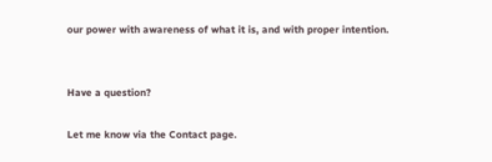our power with awareness of what it is, and with proper intention.


Have a question?

Let me know via the Contact page.